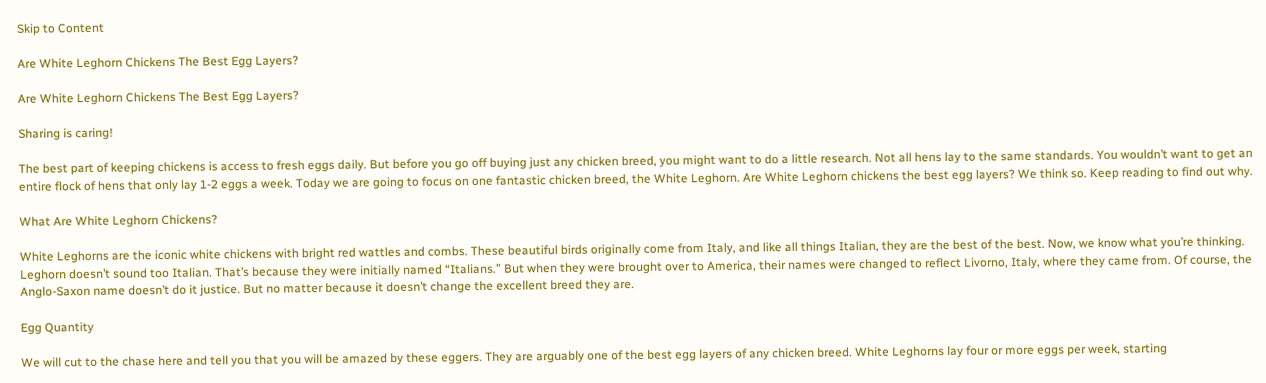Skip to Content

Are White Leghorn Chickens The Best Egg Layers?

Are White Leghorn Chickens The Best Egg Layers?

Sharing is caring!

The best part of keeping chickens is access to fresh eggs daily. But before you go off buying just any chicken breed, you might want to do a little research. Not all hens lay to the same standards. You wouldn’t want to get an entire flock of hens that only lay 1-2 eggs a week. Today we are going to focus on one fantastic chicken breed, the White Leghorn. Are White Leghorn chickens the best egg layers? We think so. Keep reading to find out why.

What Are White Leghorn Chickens?

White Leghorns are the iconic white chickens with bright red wattles and combs. These beautiful birds originally come from Italy, and like all things Italian, they are the best of the best. Now, we know what you’re thinking. Leghorn doesn’t sound too Italian. That’s because they were initially named “Italians.” But when they were brought over to America, their names were changed to reflect Livorno, Italy, where they came from. Of course, the Anglo-Saxon name doesn’t do it justice. But no matter because it doesn’t change the excellent breed they are.

Egg Quantity

We will cut to the chase here and tell you that you will be amazed by these eggers. They are arguably one of the best egg layers of any chicken breed. White Leghorns lay four or more eggs per week, starting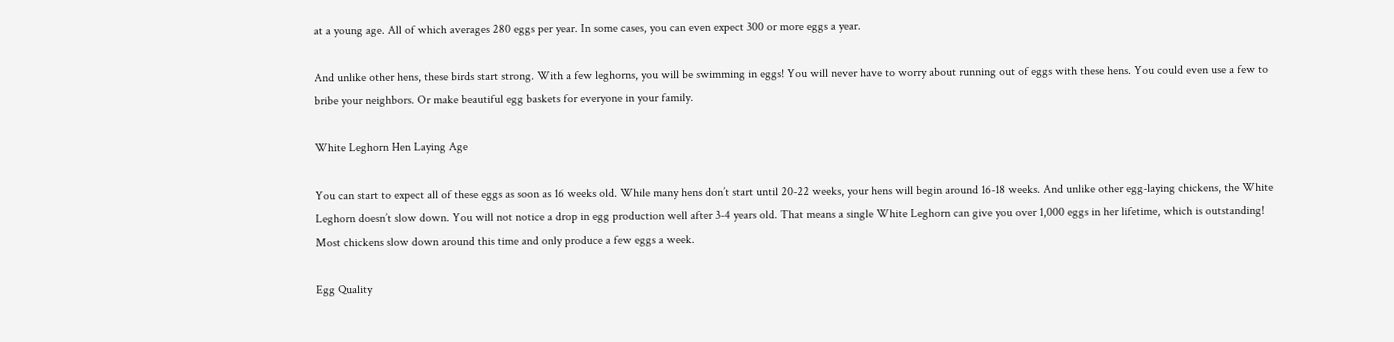at a young age. All of which averages 280 eggs per year. In some cases, you can even expect 300 or more eggs a year.

And unlike other hens, these birds start strong. With a few leghorns, you will be swimming in eggs! You will never have to worry about running out of eggs with these hens. You could even use a few to bribe your neighbors. Or make beautiful egg baskets for everyone in your family.

White Leghorn Hen Laying Age

You can start to expect all of these eggs as soon as 16 weeks old. While many hens don’t start until 20-22 weeks, your hens will begin around 16-18 weeks. And unlike other egg-laying chickens, the White Leghorn doesn’t slow down. You will not notice a drop in egg production well after 3-4 years old. That means a single White Leghorn can give you over 1,000 eggs in her lifetime, which is outstanding! Most chickens slow down around this time and only produce a few eggs a week.

Egg Quality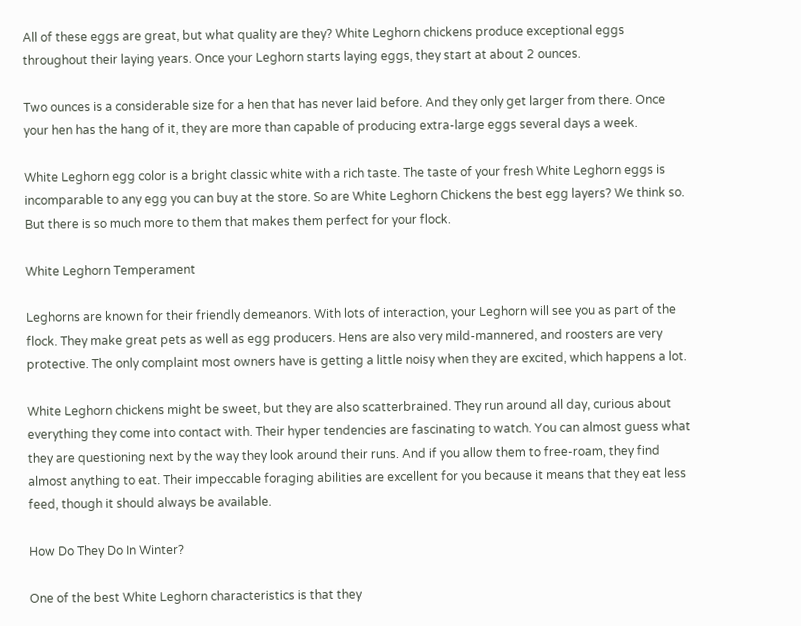All of these eggs are great, but what quality are they? White Leghorn chickens produce exceptional eggs throughout their laying years. Once your Leghorn starts laying eggs, they start at about 2 ounces.

Two ounces is a considerable size for a hen that has never laid before. And they only get larger from there. Once your hen has the hang of it, they are more than capable of producing extra-large eggs several days a week.

White Leghorn egg color is a bright classic white with a rich taste. The taste of your fresh White Leghorn eggs is incomparable to any egg you can buy at the store. So are White Leghorn Chickens the best egg layers? We think so. But there is so much more to them that makes them perfect for your flock.

White Leghorn Temperament

Leghorns are known for their friendly demeanors. With lots of interaction, your Leghorn will see you as part of the flock. They make great pets as well as egg producers. Hens are also very mild-mannered, and roosters are very protective. The only complaint most owners have is getting a little noisy when they are excited, which happens a lot.

White Leghorn chickens might be sweet, but they are also scatterbrained. They run around all day, curious about everything they come into contact with. Their hyper tendencies are fascinating to watch. You can almost guess what they are questioning next by the way they look around their runs. And if you allow them to free-roam, they find almost anything to eat. Their impeccable foraging abilities are excellent for you because it means that they eat less feed, though it should always be available.

How Do They Do In Winter?

One of the best White Leghorn characteristics is that they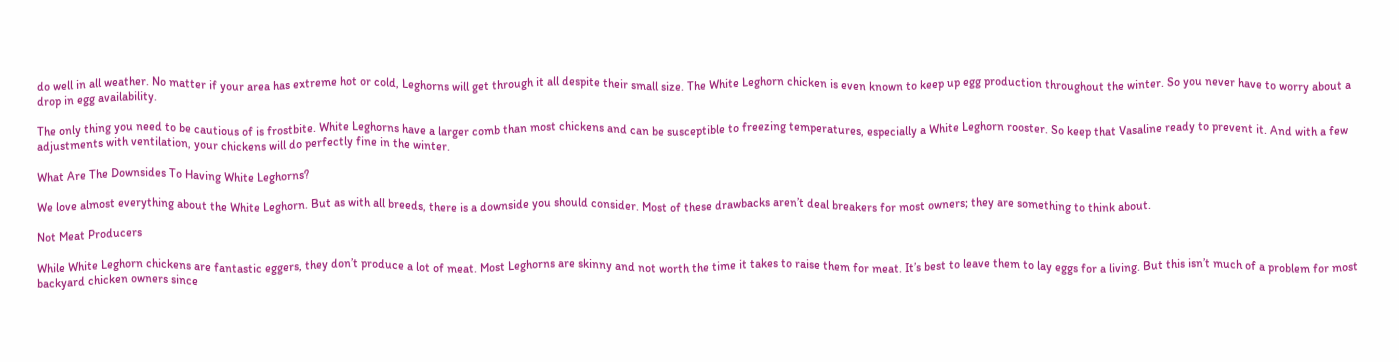do well in all weather. No matter if your area has extreme hot or cold, Leghorns will get through it all despite their small size. The White Leghorn chicken is even known to keep up egg production throughout the winter. So you never have to worry about a drop in egg availability.

The only thing you need to be cautious of is frostbite. White Leghorns have a larger comb than most chickens and can be susceptible to freezing temperatures, especially a White Leghorn rooster. So keep that Vasaline ready to prevent it. And with a few adjustments with ventilation, your chickens will do perfectly fine in the winter.

What Are The Downsides To Having White Leghorns?

We love almost everything about the White Leghorn. But as with all breeds, there is a downside you should consider. Most of these drawbacks aren’t deal breakers for most owners; they are something to think about.

Not Meat Producers

While White Leghorn chickens are fantastic eggers, they don’t produce a lot of meat. Most Leghorns are skinny and not worth the time it takes to raise them for meat. It’s best to leave them to lay eggs for a living. But this isn’t much of a problem for most backyard chicken owners since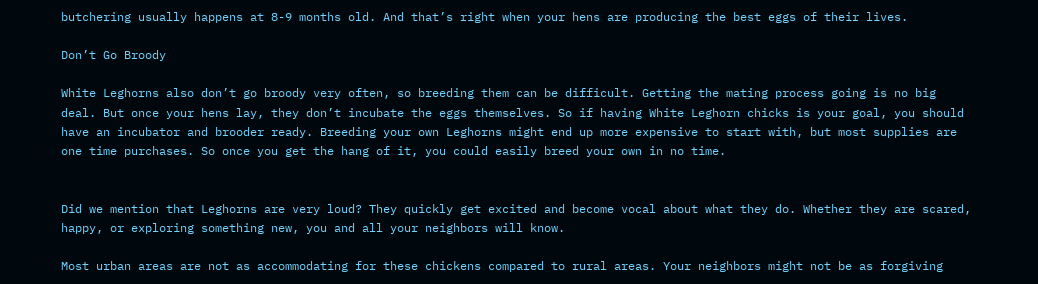butchering usually happens at 8-9 months old. And that’s right when your hens are producing the best eggs of their lives.

Don’t Go Broody

White Leghorns also don’t go broody very often, so breeding them can be difficult. Getting the mating process going is no big deal. But once your hens lay, they don’t incubate the eggs themselves. So if having White Leghorn chicks is your goal, you should have an incubator and brooder ready. Breeding your own Leghorns might end up more expensive to start with, but most supplies are one time purchases. So once you get the hang of it, you could easily breed your own in no time.


Did we mention that Leghorns are very loud? They quickly get excited and become vocal about what they do. Whether they are scared, happy, or exploring something new, you and all your neighbors will know.

Most urban areas are not as accommodating for these chickens compared to rural areas. Your neighbors might not be as forgiving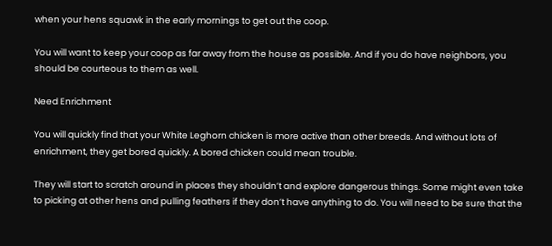when your hens squawk in the early mornings to get out the coop.

You will want to keep your coop as far away from the house as possible. And if you do have neighbors, you should be courteous to them as well.

Need Enrichment

You will quickly find that your White Leghorn chicken is more active than other breeds. And without lots of enrichment, they get bored quickly. A bored chicken could mean trouble.

They will start to scratch around in places they shouldn’t and explore dangerous things. Some might even take to picking at other hens and pulling feathers if they don’t have anything to do. You will need to be sure that the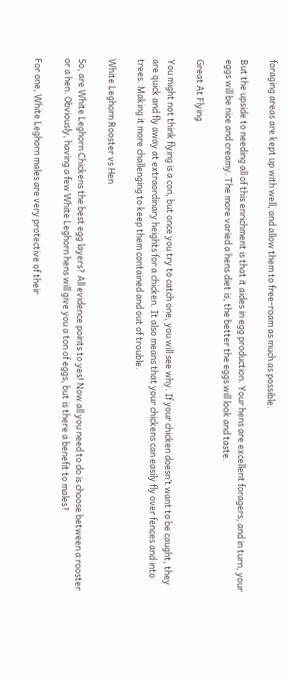foraging areas are kept up with well, and allow them to free-roam as much as possible.

But the upside to needing all of this enrichment is that it aides in egg production. Your hens are excellent foragers, and in turn, your eggs will be nice and creamy. The more varied a hens diet is, the better the eggs will look and taste.

Great At Flying

You might not think flying is a con, but once you try to catch one, you will see why. If your chicken doesn’t want to be caught, they are quick and fly away at extraordinary heights for a chicken. It also means that your chickens can easily fly over fences and into trees. Making it more challenging to keep them contained and out of trouble.

White Leghorn Rooster vs Hen

So, are White Leghorn Chickens the best egg layers? All evidence points to yes! Now all you need to do is choose between a rooster or a hen. Obviously, having a few White Leghorn hens will give you a ton of eggs, but is there a benefit to males?

For one, White Leghorn males are very protective of their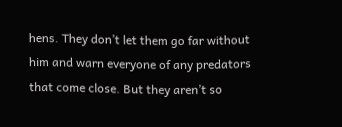hens. They don’t let them go far without him and warn everyone of any predators that come close. But they aren’t so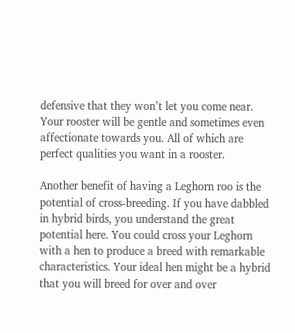defensive that they won’t let you come near. Your rooster will be gentle and sometimes even affectionate towards you. All of which are perfect qualities you want in a rooster.

Another benefit of having a Leghorn roo is the potential of cross-breeding. If you have dabbled in hybrid birds, you understand the great potential here. You could cross your Leghorn with a hen to produce a breed with remarkable characteristics. Your ideal hen might be a hybrid that you will breed for over and over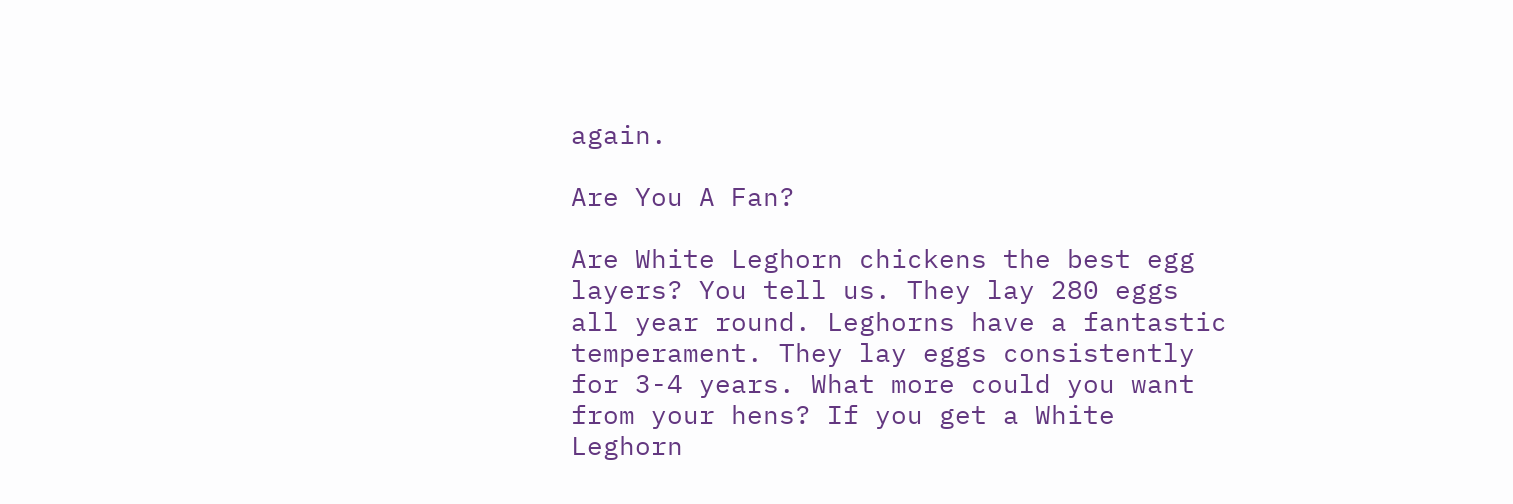again.

Are You A Fan?

Are White Leghorn chickens the best egg layers? You tell us. They lay 280 eggs all year round. Leghorns have a fantastic temperament. They lay eggs consistently for 3-4 years. What more could you want from your hens? If you get a White Leghorn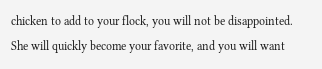chicken to add to your flock, you will not be disappointed. She will quickly become your favorite, and you will want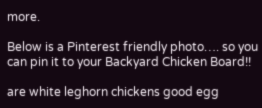more.

Below is a Pinterest friendly photo…. so you can pin it to your Backyard Chicken Board!!

are white leghorn chickens good egg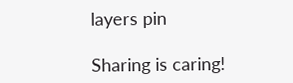layers pin

Sharing is caring!